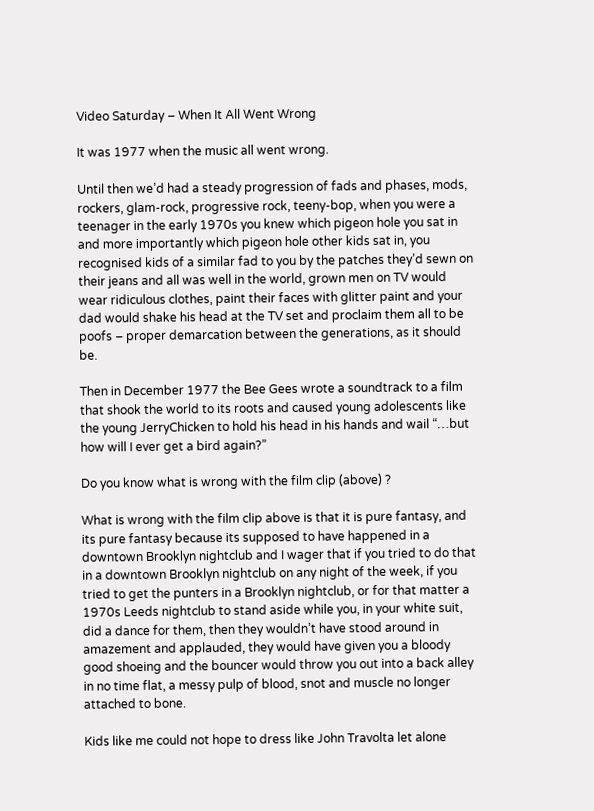Video Saturday – When It All Went Wrong

It was 1977 when the music all went wrong.

Until then we’d had a steady progression of fads and phases, mods, rockers, glam-rock, progressive rock, teeny-bop, when you were a teenager in the early 1970s you knew which pigeon hole you sat in and more importantly which pigeon hole other kids sat in, you recognised kids of a similar fad to you by the patches they’d sewn on their jeans and all was well in the world, grown men on TV would wear ridiculous clothes, paint their faces with glitter paint and your dad would shake his head at the TV set and proclaim them all to be poofs – proper demarcation between the generations, as it should be.

Then in December 1977 the Bee Gees wrote a soundtrack to a film that shook the world to its roots and caused young adolescents like the young JerryChicken to hold his head in his hands and wail “…but how will I ever get a bird again?”

Do you know what is wrong with the film clip (above) ?

What is wrong with the film clip above is that it is pure fantasy, and its pure fantasy because its supposed to have happened in a downtown Brooklyn nightclub and I wager that if you tried to do that in a downtown Brooklyn nightclub on any night of the week, if you tried to get the punters in a Brooklyn nightclub, or for that matter a 1970s Leeds nightclub to stand aside while you, in your white suit, did a dance for them, then they wouldn’t have stood around in amazement and applauded, they would have given you a bloody good shoeing and the bouncer would throw you out into a back alley in no time flat, a messy pulp of blood, snot and muscle no longer attached to bone.

Kids like me could not hope to dress like John Travolta let alone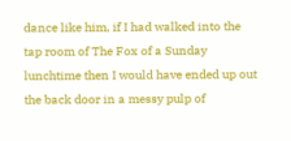dance like him, if I had walked into the tap room of The Fox of a Sunday lunchtime then I would have ended up out the back door in a messy pulp of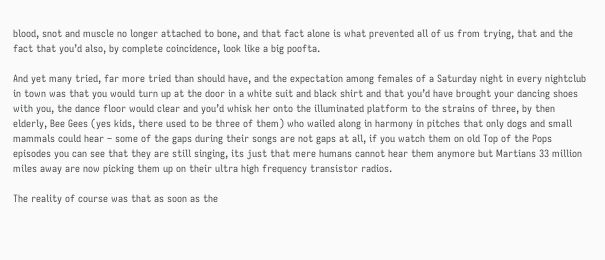blood, snot and muscle no longer attached to bone, and that fact alone is what prevented all of us from trying, that and the fact that you’d also, by complete coincidence, look like a big poofta.

And yet many tried, far more tried than should have, and the expectation among females of a Saturday night in every nightclub in town was that you would turn up at the door in a white suit and black shirt and that you’d have brought your dancing shoes with you, the dance floor would clear and you’d whisk her onto the illuminated platform to the strains of three, by then elderly, Bee Gees (yes kids, there used to be three of them) who wailed along in harmony in pitches that only dogs and small mammals could hear – some of the gaps during their songs are not gaps at all, if you watch them on old Top of the Pops episodes you can see that they are still singing, its just that mere humans cannot hear them anymore but Martians 33 million miles away are now picking them up on their ultra high frequency transistor radios.

The reality of course was that as soon as the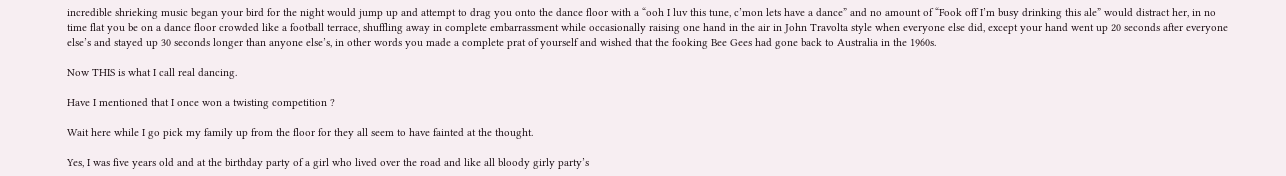incredible shrieking music began your bird for the night would jump up and attempt to drag you onto the dance floor with a “ooh I luv this tune, c’mon lets have a dance” and no amount of “Fook off I’m busy drinking this ale” would distract her, in no time flat you be on a dance floor crowded like a football terrace, shuffling away in complete embarrassment while occasionally raising one hand in the air in John Travolta style when everyone else did, except your hand went up 20 seconds after everyone else’s and stayed up 30 seconds longer than anyone else’s, in other words you made a complete prat of yourself and wished that the fooking Bee Gees had gone back to Australia in the 1960s.

Now THIS is what I call real dancing.

Have I mentioned that I once won a twisting competition ?

Wait here while I go pick my family up from the floor for they all seem to have fainted at the thought.

Yes, I was five years old and at the birthday party of a girl who lived over the road and like all bloody girly party’s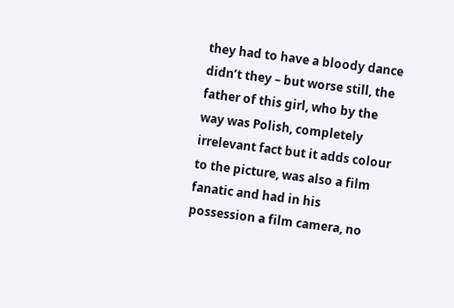they had to have a bloody dance didn’t they – but worse still, the father of this girl, who by the way was Polish, completely irrelevant fact but it adds colour to the picture, was also a film fanatic and had in his possession a film camera, no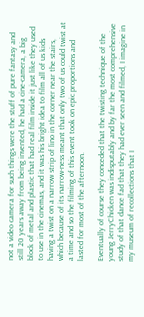not a video camera for such things were the stuff of pure fantasy and still 20 years away from being invented, he had a cine-camera, a big block of metal and plastic that had real film inside it just like they used to use in the cinemas, and it was his bright idea to film all of us kids having a twist on a narrow strip of lino in the corner near the stairs, which because of its narrow-ness meant that only two of us could twist at a time and so the filming of this event took on epic proportions and lasted for most of the afternoon.

Eventually of course they conceded that the twisting technique of the young JerryChicken was indisputably and by far the most comprehensive study of that dance fad that they had ever seen and filmed, I imagine in my museum of recollections that I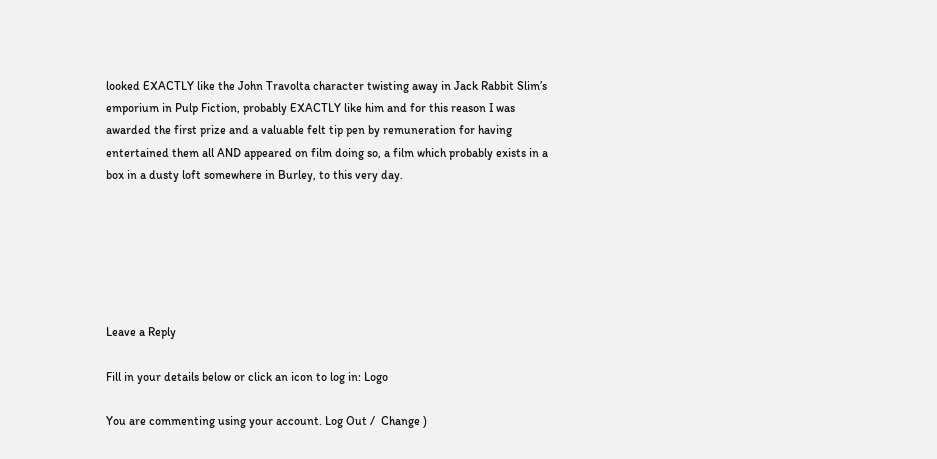looked EXACTLY like the John Travolta character twisting away in Jack Rabbit Slim’s emporium in Pulp Fiction, probably EXACTLY like him and for this reason I was awarded the first prize and a valuable felt tip pen by remuneration for having entertained them all AND appeared on film doing so, a film which probably exists in a box in a dusty loft somewhere in Burley, to this very day.






Leave a Reply

Fill in your details below or click an icon to log in: Logo

You are commenting using your account. Log Out /  Change )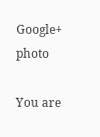Google+ photo

You are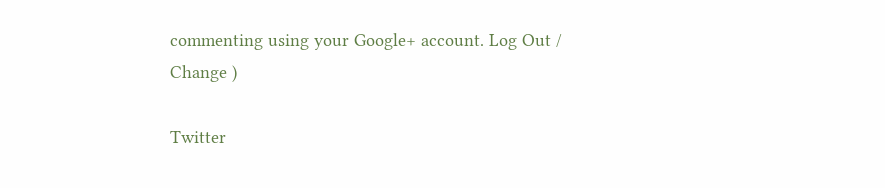commenting using your Google+ account. Log Out /  Change )

Twitter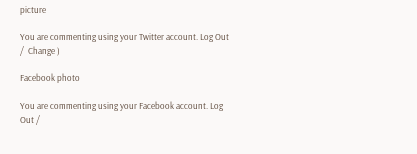picture

You are commenting using your Twitter account. Log Out /  Change )

Facebook photo

You are commenting using your Facebook account. Log Out /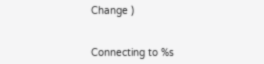Change )


Connecting to %s